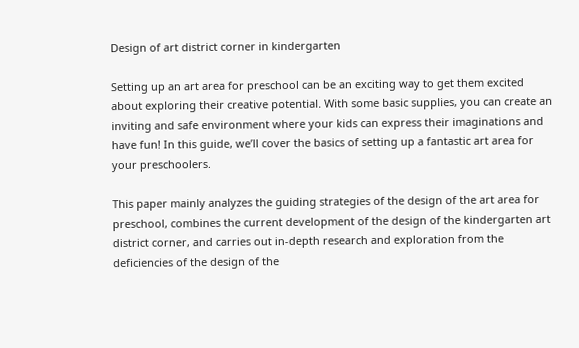Design of art district corner in kindergarten

Setting up an art area for preschool can be an exciting way to get them excited about exploring their creative potential. With some basic supplies, you can create an inviting and safe environment where your kids can express their imaginations and have fun! In this guide, we’ll cover the basics of setting up a fantastic art area for your preschoolers.

This paper mainly analyzes the guiding strategies of the design of the art area for preschool, combines the current development of the design of the kindergarten art district corner, and carries out in-depth research and exploration from the deficiencies of the design of the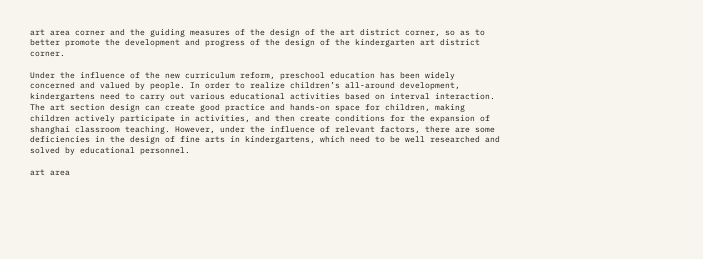art area corner and the guiding measures of the design of the art district corner, so as to better promote the development and progress of the design of the kindergarten art district corner.

Under the influence of the new curriculum reform, preschool education has been widely concerned and valued by people. In order to realize children’s all-around development, kindergartens need to carry out various educational activities based on interval interaction. The art section design can create good practice and hands-on space for children, making children actively participate in activities, and then create conditions for the expansion of shanghai classroom teaching. However, under the influence of relevant factors, there are some deficiencies in the design of fine arts in kindergartens, which need to be well researched and solved by educational personnel.

art area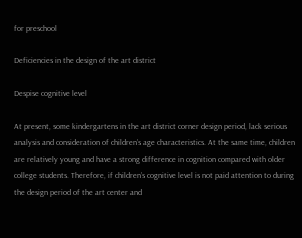for preschool

Deficiencies in the design of the art district

Despise cognitive level

At present, some kindergartens in the art district corner design period, lack serious analysis and consideration of children’s age characteristics. At the same time, children are relatively young and have a strong difference in cognition compared with older college students. Therefore, if children’s cognitive level is not paid attention to during the design period of the art center and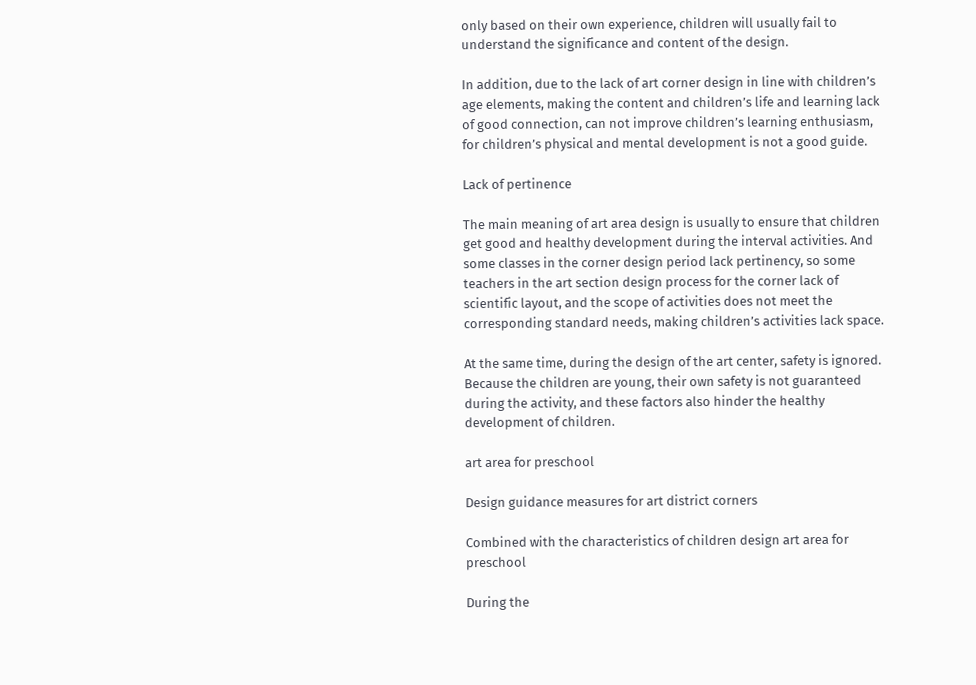only based on their own experience, children will usually fail to understand the significance and content of the design.

In addition, due to the lack of art corner design in line with children’s age elements, making the content and children’s life and learning lack of good connection, can not improve children’s learning enthusiasm, for children’s physical and mental development is not a good guide.

Lack of pertinence

The main meaning of art area design is usually to ensure that children get good and healthy development during the interval activities. And some classes in the corner design period lack pertinency, so some teachers in the art section design process for the corner lack of scientific layout, and the scope of activities does not meet the corresponding standard needs, making children’s activities lack space.

At the same time, during the design of the art center, safety is ignored. Because the children are young, their own safety is not guaranteed during the activity, and these factors also hinder the healthy development of children.

art area for preschool

Design guidance measures for art district corners

Combined with the characteristics of children design art area for preschool

During the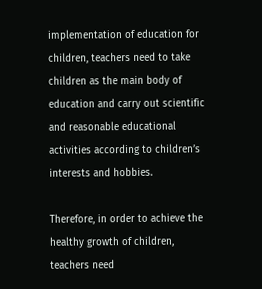implementation of education for children, teachers need to take children as the main body of education and carry out scientific and reasonable educational activities according to children’s interests and hobbies.

Therefore, in order to achieve the healthy growth of children, teachers need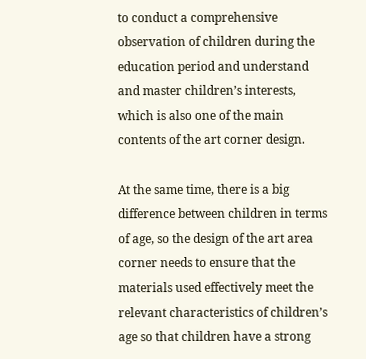to conduct a comprehensive observation of children during the education period and understand and master children’s interests, which is also one of the main contents of the art corner design.

At the same time, there is a big difference between children in terms of age, so the design of the art area corner needs to ensure that the materials used effectively meet the relevant characteristics of children’s age so that children have a strong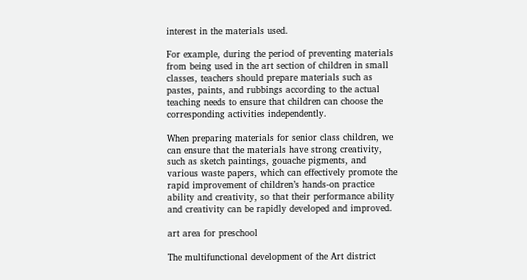interest in the materials used.

For example, during the period of preventing materials from being used in the art section of children in small classes, teachers should prepare materials such as pastes, paints, and rubbings according to the actual teaching needs to ensure that children can choose the corresponding activities independently.

When preparing materials for senior class children, we can ensure that the materials have strong creativity, such as sketch paintings, gouache pigments, and various waste papers, which can effectively promote the rapid improvement of children’s hands-on practice ability and creativity, so that their performance ability and creativity can be rapidly developed and improved.

art area for preschool

The multifunctional development of the Art district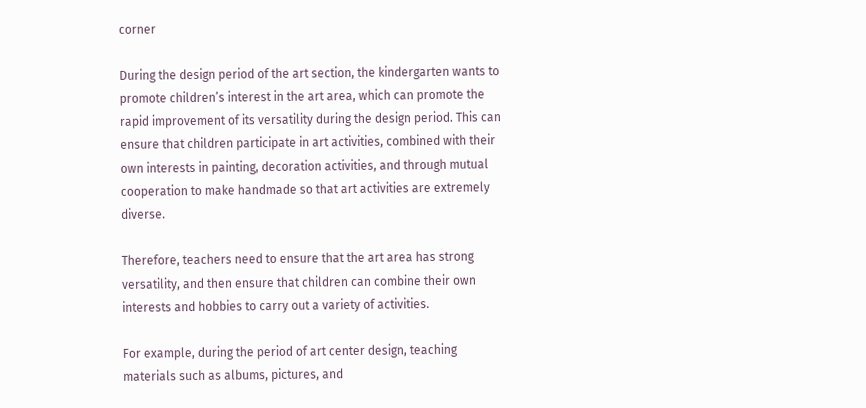corner

During the design period of the art section, the kindergarten wants to promote children’s interest in the art area, which can promote the rapid improvement of its versatility during the design period. This can ensure that children participate in art activities, combined with their own interests in painting, decoration activities, and through mutual cooperation to make handmade so that art activities are extremely diverse.

Therefore, teachers need to ensure that the art area has strong versatility, and then ensure that children can combine their own interests and hobbies to carry out a variety of activities.

For example, during the period of art center design, teaching materials such as albums, pictures, and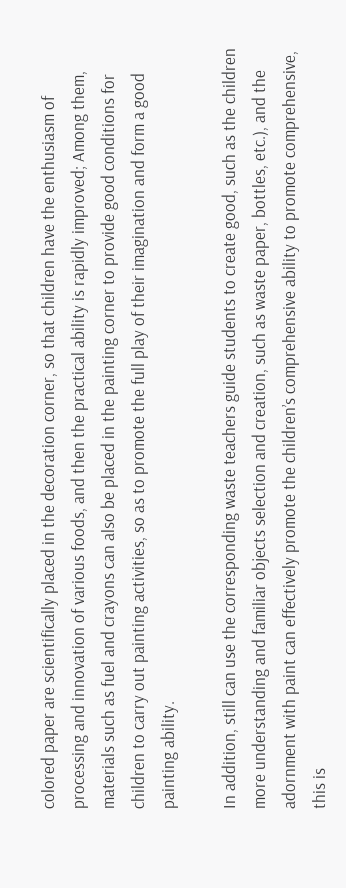colored paper are scientifically placed in the decoration corner, so that children have the enthusiasm of processing and innovation of various foods, and then the practical ability is rapidly improved; Among them, materials such as fuel and crayons can also be placed in the painting corner to provide good conditions for children to carry out painting activities, so as to promote the full play of their imagination and form a good painting ability.

In addition, still can use the corresponding waste teachers guide students to create good, such as the children more understanding and familiar objects selection and creation, such as waste paper, bottles, etc.), and the adornment with paint can effectively promote the children’s comprehensive ability to promote comprehensive, this is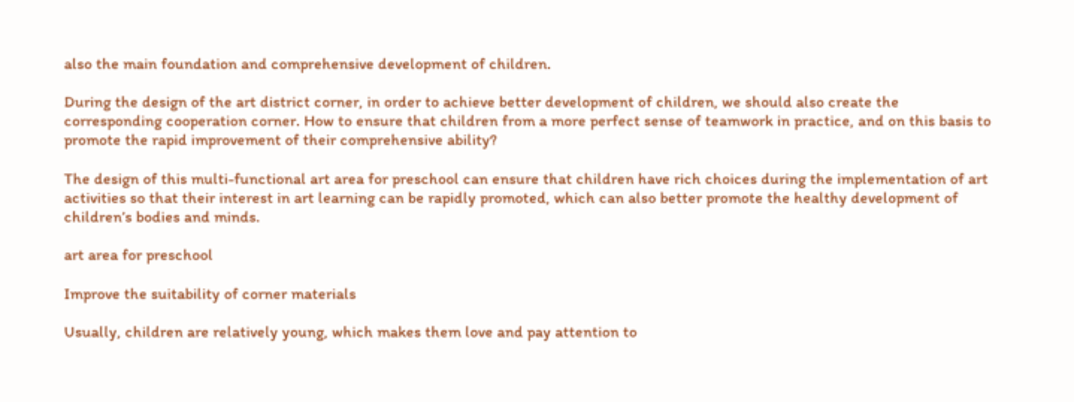also the main foundation and comprehensive development of children.

During the design of the art district corner, in order to achieve better development of children, we should also create the corresponding cooperation corner. How to ensure that children from a more perfect sense of teamwork in practice, and on this basis to promote the rapid improvement of their comprehensive ability?

The design of this multi-functional art area for preschool can ensure that children have rich choices during the implementation of art activities so that their interest in art learning can be rapidly promoted, which can also better promote the healthy development of children’s bodies and minds.

art area for preschool

Improve the suitability of corner materials

Usually, children are relatively young, which makes them love and pay attention to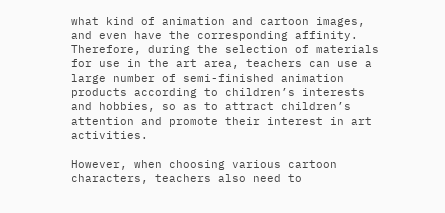what kind of animation and cartoon images, and even have the corresponding affinity. Therefore, during the selection of materials for use in the art area, teachers can use a large number of semi-finished animation products according to children’s interests and hobbies, so as to attract children’s attention and promote their interest in art activities.

However, when choosing various cartoon characters, teachers also need to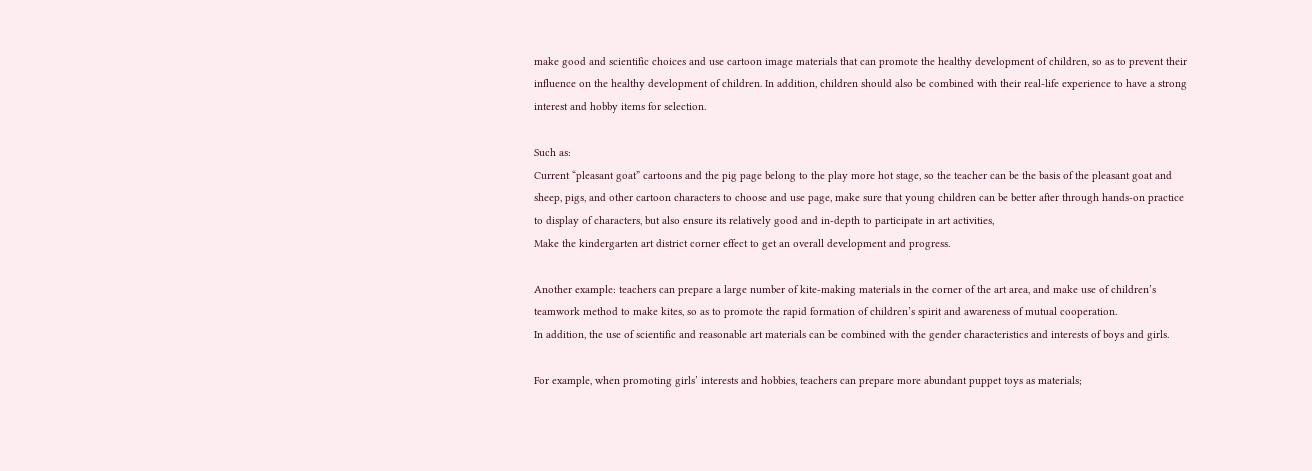make good and scientific choices and use cartoon image materials that can promote the healthy development of children, so as to prevent their influence on the healthy development of children. In addition, children should also be combined with their real-life experience to have a strong interest and hobby items for selection.

Such as:
Current “pleasant goat” cartoons and the pig page belong to the play more hot stage, so the teacher can be the basis of the pleasant goat and sheep, pigs, and other cartoon characters to choose and use page, make sure that young children can be better after through hands-on practice to display of characters, but also ensure its relatively good and in-depth to participate in art activities,
Make the kindergarten art district corner effect to get an overall development and progress.

Another example: teachers can prepare a large number of kite-making materials in the corner of the art area, and make use of children’s teamwork method to make kites, so as to promote the rapid formation of children’s spirit and awareness of mutual cooperation.
In addition, the use of scientific and reasonable art materials can be combined with the gender characteristics and interests of boys and girls.

For example, when promoting girls’ interests and hobbies, teachers can prepare more abundant puppet toys as materials;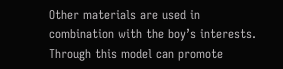Other materials are used in combination with the boy’s interests. Through this model can promote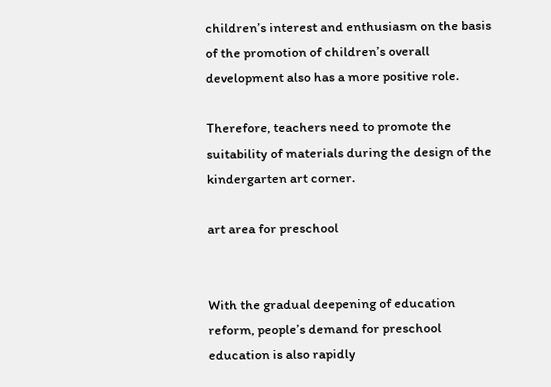children’s interest and enthusiasm on the basis of the promotion of children’s overall development also has a more positive role.

Therefore, teachers need to promote the suitability of materials during the design of the kindergarten art corner.

art area for preschool


With the gradual deepening of education reform, people’s demand for preschool education is also rapidly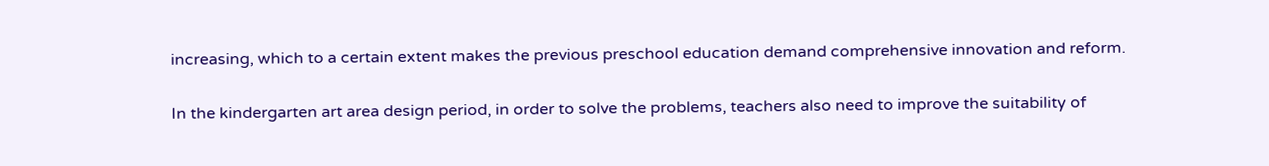increasing, which to a certain extent makes the previous preschool education demand comprehensive innovation and reform.

In the kindergarten art area design period, in order to solve the problems, teachers also need to improve the suitability of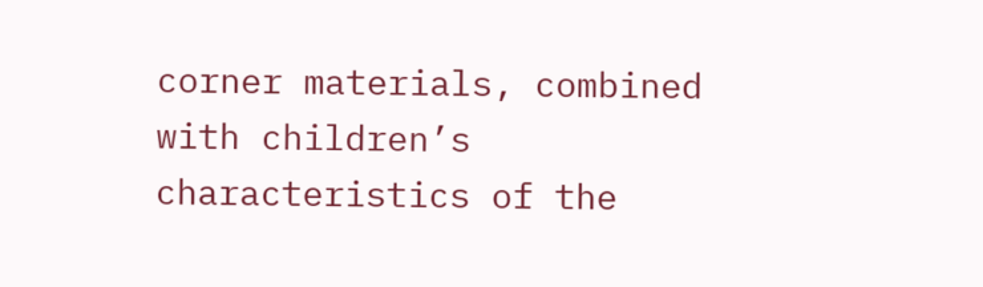corner materials, combined with children’s characteristics of the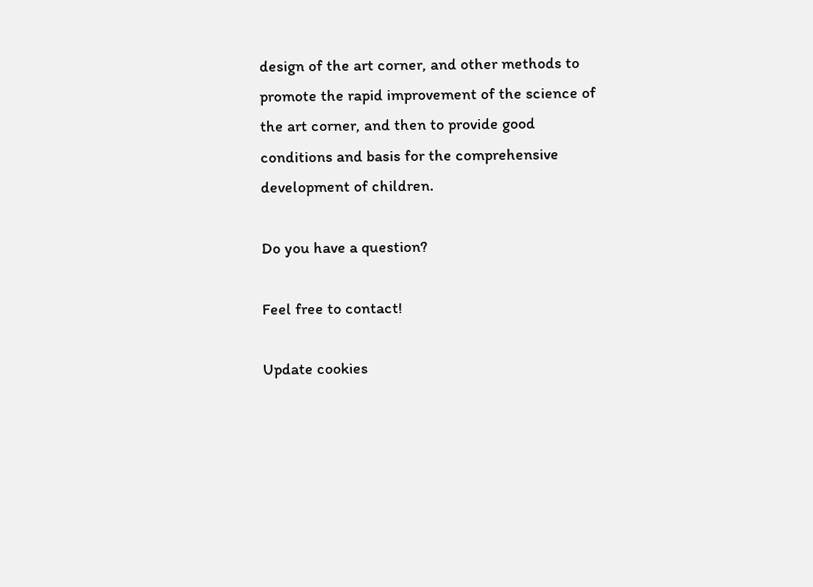design of the art corner, and other methods to promote the rapid improvement of the science of the art corner, and then to provide good conditions and basis for the comprehensive development of children.

Do you have a question?

Feel free to contact!

Update cookies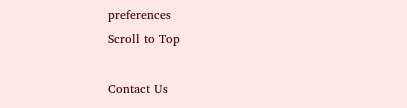preferences
Scroll to Top

Contact Us